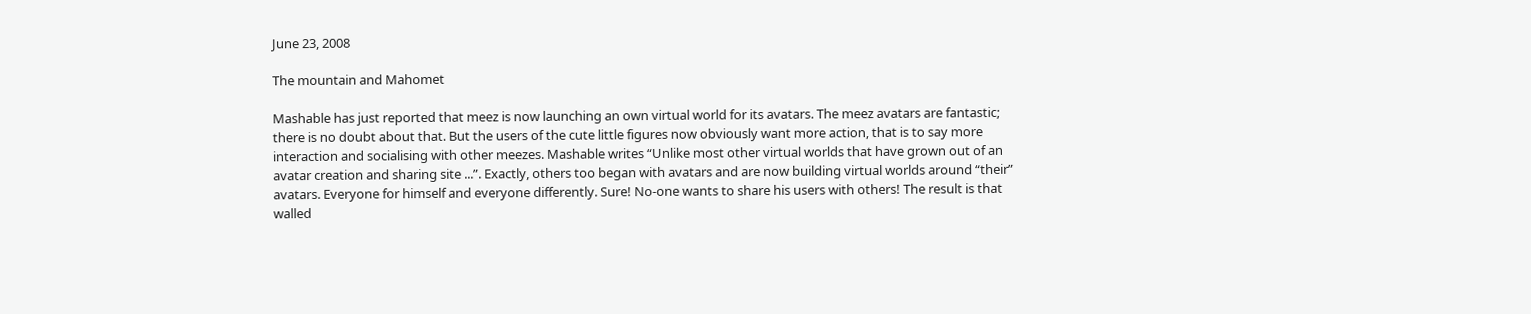June 23, 2008

The mountain and Mahomet

Mashable has just reported that meez is now launching an own virtual world for its avatars. The meez avatars are fantastic; there is no doubt about that. But the users of the cute little figures now obviously want more action, that is to say more interaction and socialising with other meezes. Mashable writes “Unlike most other virtual worlds that have grown out of an avatar creation and sharing site ...”. Exactly, others too began with avatars and are now building virtual worlds around “their” avatars. Everyone for himself and everyone differently. Sure! No-one wants to share his users with others! The result is that walled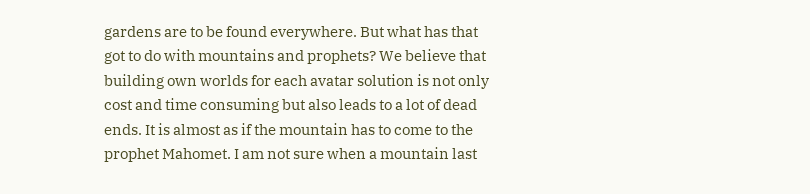gardens are to be found everywhere. But what has that got to do with mountains and prophets? We believe that building own worlds for each avatar solution is not only cost and time consuming but also leads to a lot of dead ends. It is almost as if the mountain has to come to the prophet Mahomet. I am not sure when a mountain last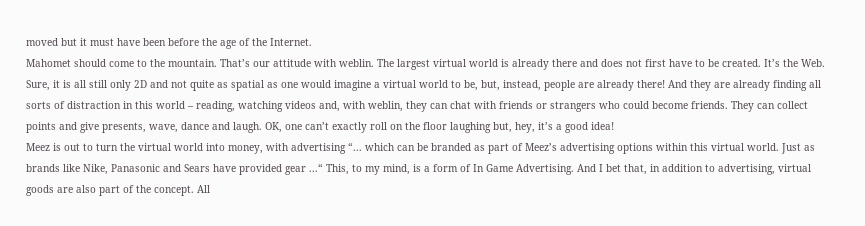moved but it must have been before the age of the Internet.
Mahomet should come to the mountain. That’s our attitude with weblin. The largest virtual world is already there and does not first have to be created. It’s the Web. Sure, it is all still only 2D and not quite as spatial as one would imagine a virtual world to be, but, instead, people are already there! And they are already finding all sorts of distraction in this world – reading, watching videos and, with weblin, they can chat with friends or strangers who could become friends. They can collect points and give presents, wave, dance and laugh. OK, one can’t exactly roll on the floor laughing but, hey, it’s a good idea!
Meez is out to turn the virtual world into money, with advertising “... which can be branded as part of Meez’s advertising options within this virtual world. Just as brands like Nike, Panasonic and Sears have provided gear ...“ This, to my mind, is a form of In Game Advertising. And I bet that, in addition to advertising, virtual goods are also part of the concept. All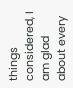things considered, I am glad about every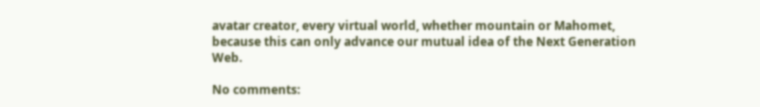avatar creator, every virtual world, whether mountain or Mahomet, because this can only advance our mutual idea of the Next Generation Web.

No comments: